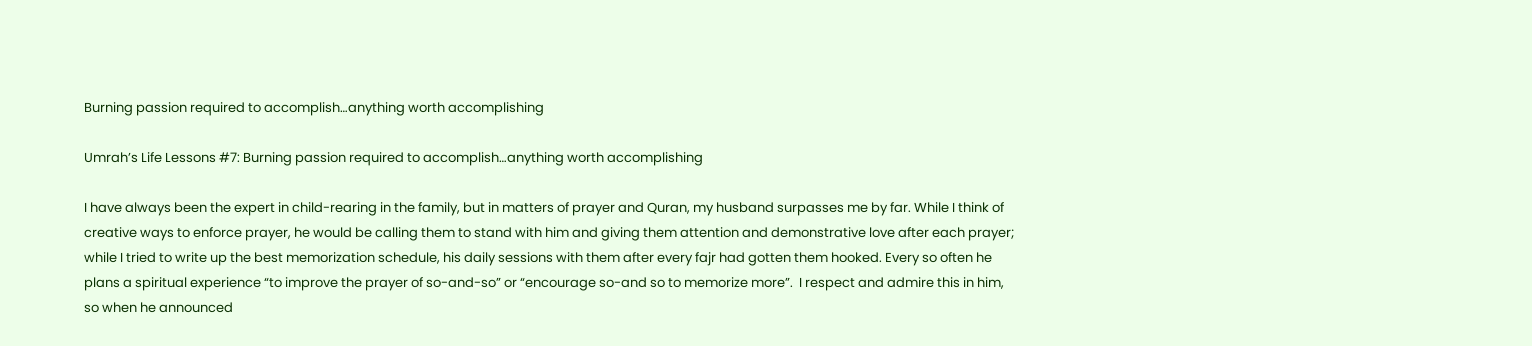Burning passion required to accomplish…anything worth accomplishing

Umrah’s Life Lessons #7: Burning passion required to accomplish…anything worth accomplishing

I have always been the expert in child-rearing in the family, but in matters of prayer and Quran, my husband surpasses me by far. While I think of creative ways to enforce prayer, he would be calling them to stand with him and giving them attention and demonstrative love after each prayer; while I tried to write up the best memorization schedule, his daily sessions with them after every fajr had gotten them hooked. Every so often he plans a spiritual experience “to improve the prayer of so-and-so” or “encourage so-and so to memorize more”.  I respect and admire this in him, so when he announced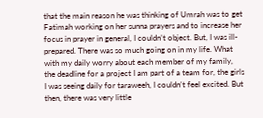that the main reason he was thinking of Umrah was to get Fatimah working on her sunna prayers and to increase her focus in prayer in general, I couldn’t object. But, I was ill-prepared. There was so much going on in my life. What with my daily worry about each member of my family, the deadline for a project I am part of a team for, the girls I was seeing daily for taraweeh, I couldn’t feel excited. But then, there was very little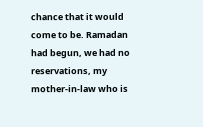chance that it would come to be. Ramadan had begun, we had no reservations, my mother-in-law who is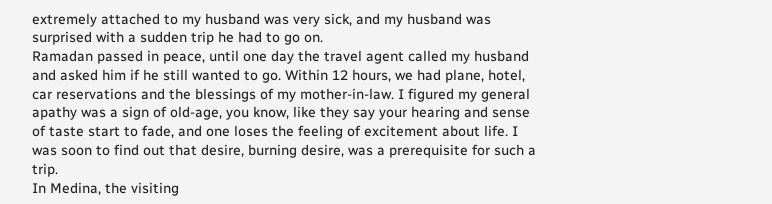extremely attached to my husband was very sick, and my husband was surprised with a sudden trip he had to go on.
Ramadan passed in peace, until one day the travel agent called my husband and asked him if he still wanted to go. Within 12 hours, we had plane, hotel, car reservations and the blessings of my mother-in-law. I figured my general apathy was a sign of old-age, you know, like they say your hearing and sense of taste start to fade, and one loses the feeling of excitement about life. I was soon to find out that desire, burning desire, was a prerequisite for such a trip.
In Medina, the visiting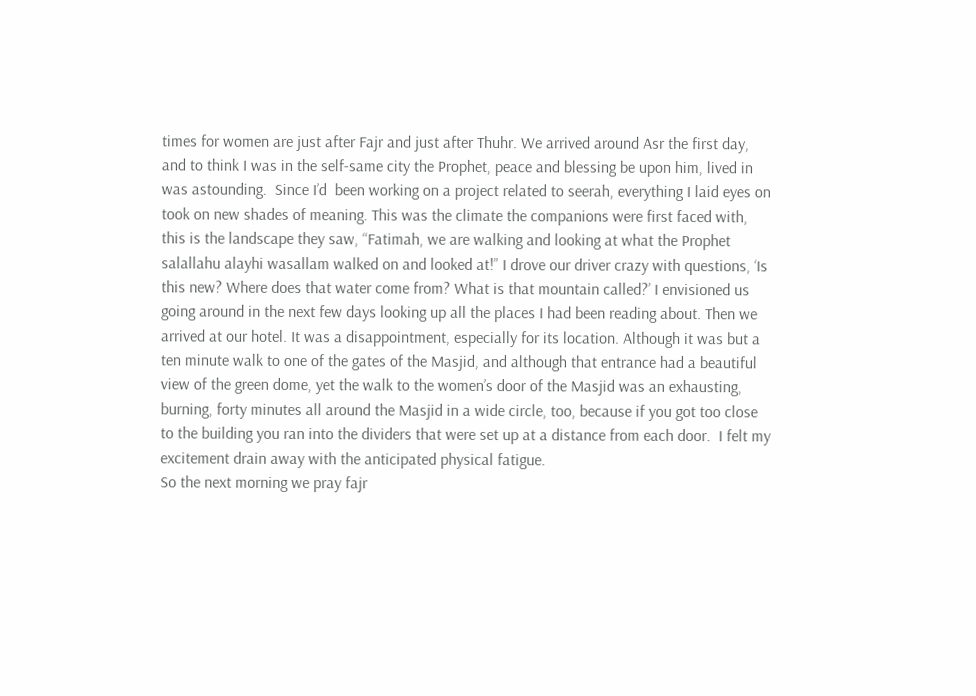times for women are just after Fajr and just after Thuhr. We arrived around Asr the first day, and to think I was in the self-same city the Prophet, peace and blessing be upon him, lived in was astounding.  Since I’d  been working on a project related to seerah, everything I laid eyes on took on new shades of meaning. This was the climate the companions were first faced with, this is the landscape they saw, “Fatimah, we are walking and looking at what the Prophet salallahu alayhi wasallam walked on and looked at!” I drove our driver crazy with questions, ‘Is this new? Where does that water come from? What is that mountain called?’ I envisioned us going around in the next few days looking up all the places I had been reading about. Then we arrived at our hotel. It was a disappointment, especially for its location. Although it was but a ten minute walk to one of the gates of the Masjid, and although that entrance had a beautiful view of the green dome, yet the walk to the women’s door of the Masjid was an exhausting, burning, forty minutes all around the Masjid in a wide circle, too, because if you got too close to the building you ran into the dividers that were set up at a distance from each door.  I felt my excitement drain away with the anticipated physical fatigue.
So the next morning we pray fajr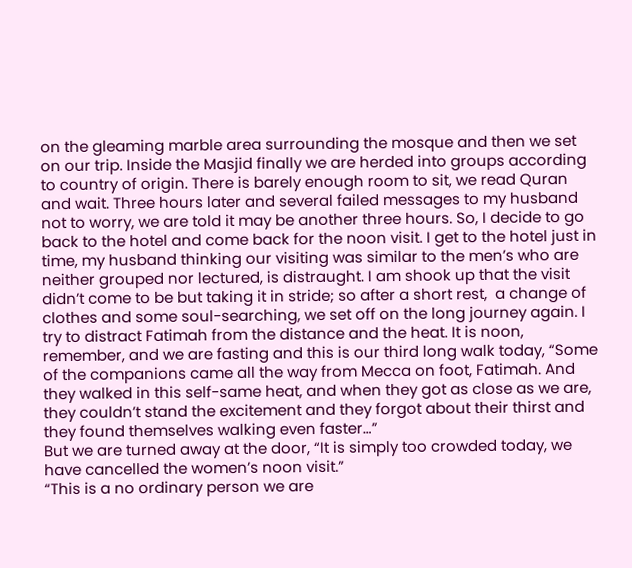on the gleaming marble area surrounding the mosque and then we set on our trip. Inside the Masjid finally we are herded into groups according to country of origin. There is barely enough room to sit, we read Quran and wait. Three hours later and several failed messages to my husband not to worry, we are told it may be another three hours. So, I decide to go back to the hotel and come back for the noon visit. I get to the hotel just in time, my husband thinking our visiting was similar to the men’s who are neither grouped nor lectured, is distraught. I am shook up that the visit didn’t come to be but taking it in stride; so after a short rest,  a change of clothes and some soul-searching, we set off on the long journey again. I try to distract Fatimah from the distance and the heat. It is noon, remember, and we are fasting and this is our third long walk today, “Some of the companions came all the way from Mecca on foot, Fatimah. And they walked in this self-same heat, and when they got as close as we are, they couldn’t stand the excitement and they forgot about their thirst and they found themselves walking even faster…”
But we are turned away at the door, “It is simply too crowded today, we have cancelled the women’s noon visit.”
“This is a no ordinary person we are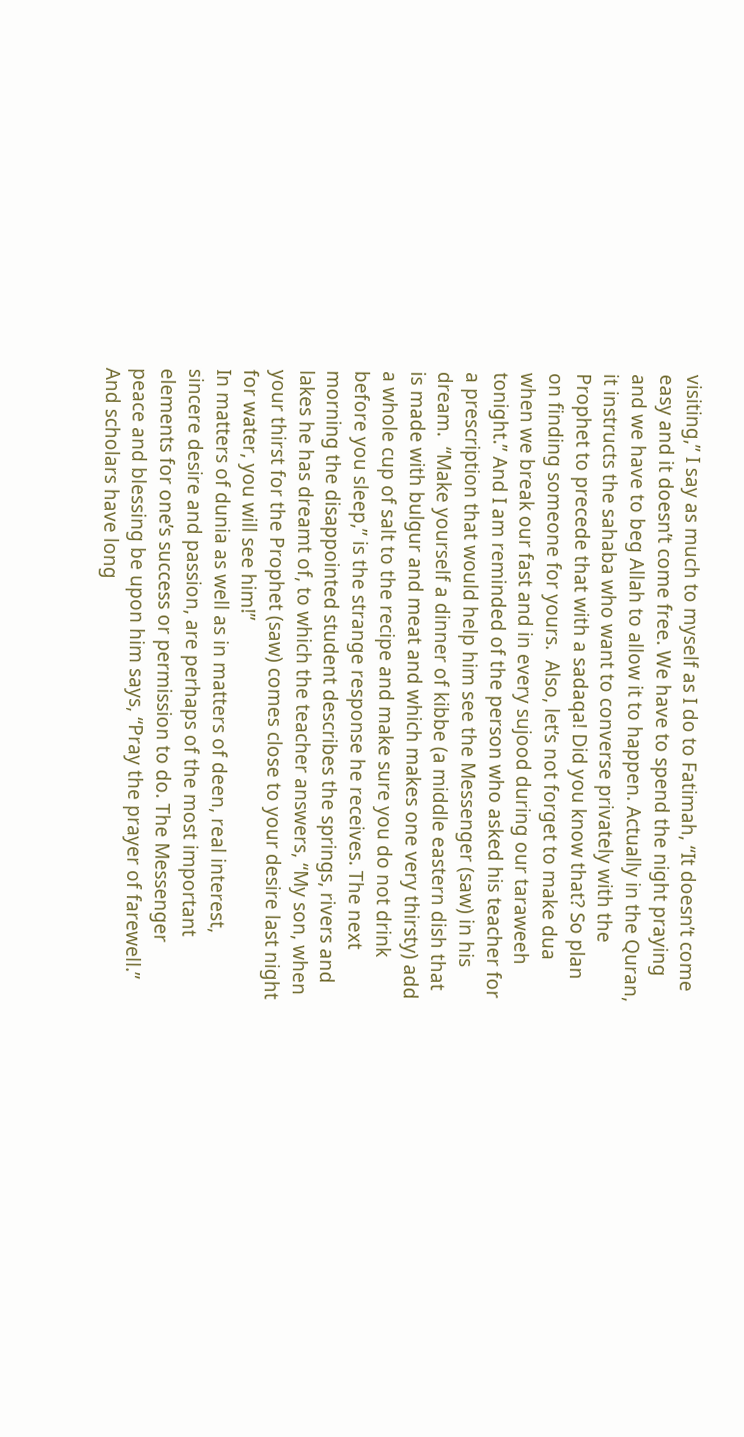visiting,” I say as much to myself as I do to Fatimah, “It doesn’t come easy and it doesn’t come free. We have to spend the night praying and we have to beg Allah to allow it to happen. Actually in the Quran, it instructs the sahaba who want to converse privately with the Prophet to precede that with a sadaqa! Did you know that? So plan on finding someone for yours.  Also, let’s not forget to make dua when we break our fast and in every sujood during our taraweeh tonight.” And I am reminded of the person who asked his teacher for a prescription that would help him see the Messenger (saw) in his dream.  “Make yourself a dinner of kibbe (a middle eastern dish that is made with bulgur and meat and which makes one very thirsty) add a whole cup of salt to the recipe and make sure you do not drink before you sleep,” is the strange response he receives. The next morning the disappointed student describes the springs, rivers and lakes he has dreamt of, to which the teacher answers, “My son, when your thirst for the Prophet (saw) comes close to your desire last night for water, you will see him!”
In matters of dunia as well as in matters of deen, real interest, sincere desire and passion, are perhaps of the most important elements for one’s success or permission to do. The Messenger peace and blessing be upon him says, “Pray the prayer of farewell.”  And scholars have long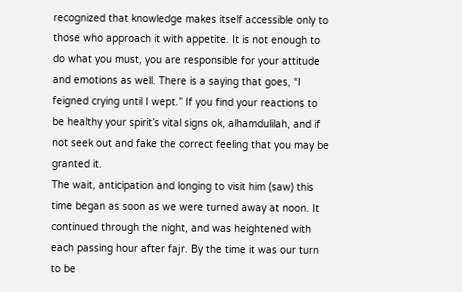recognized that knowledge makes itself accessible only to those who approach it with appetite. It is not enough to do what you must, you are responsible for your attitude and emotions as well. There is a saying that goes, “I feigned crying until I wept.” If you find your reactions to be healthy your spirit’s vital signs ok, alhamdulilah, and if not seek out and fake the correct feeling that you may be granted it.
The wait, anticipation and longing to visit him (saw) this time began as soon as we were turned away at noon. It continued through the night, and was heightened with each passing hour after fajr. By the time it was our turn to be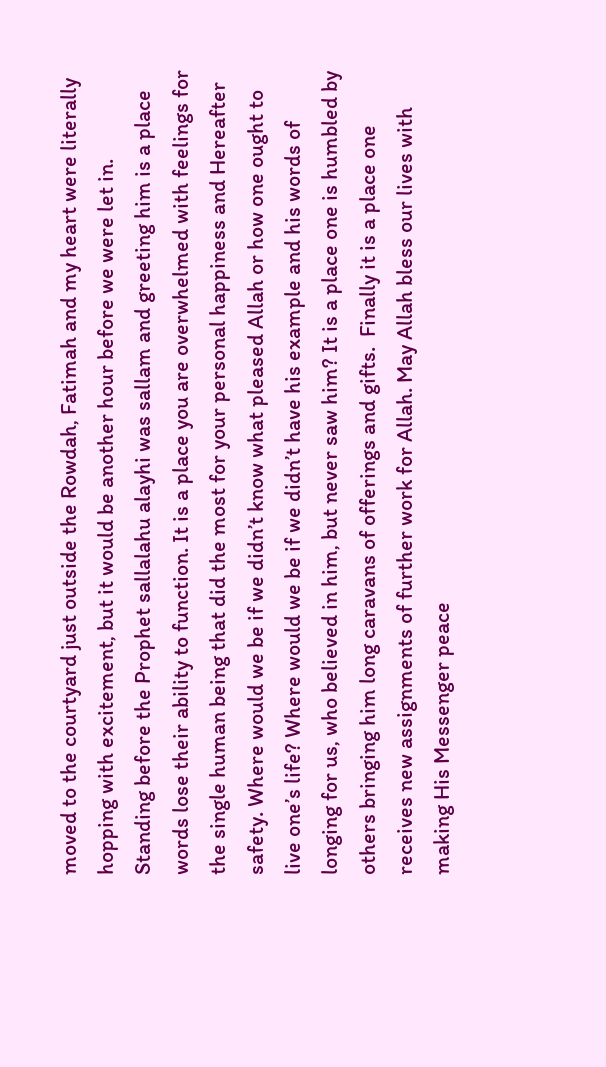moved to the courtyard just outside the Rowdah, Fatimah and my heart were literally hopping with excitement, but it would be another hour before we were let in.
Standing before the Prophet sallalahu alayhi was sallam and greeting him is a place words lose their ability to function. It is a place you are overwhelmed with feelings for the single human being that did the most for your personal happiness and Hereafter safety. Where would we be if we didn’t know what pleased Allah or how one ought to live one’s life? Where would we be if we didn’t have his example and his words of longing for us, who believed in him, but never saw him? It is a place one is humbled by others bringing him long caravans of offerings and gifts.  Finally it is a place one receives new assignments of further work for Allah. May Allah bless our lives with making His Messenger peace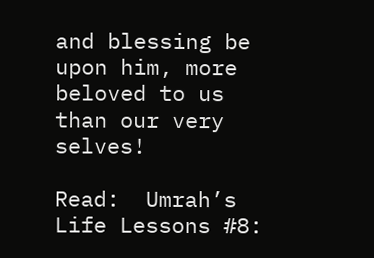and blessing be upon him, more beloved to us than our very selves!

Read:  Umrah’s Life Lessons #8: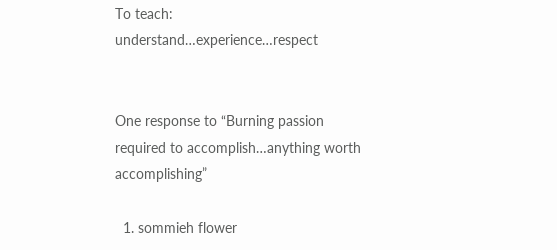To teach: understand…experience…respect


One response to “Burning passion required to accomplish…anything worth accomplishing”

  1. sommieh flower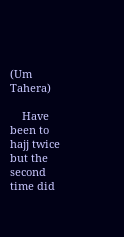(Um Tahera)

    Have been to hajj twice but the second time did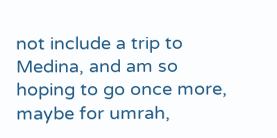not include a trip to Medina, and am so hoping to go once more, maybe for umrah,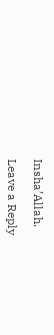Insha’Allah.

Leave a Reply